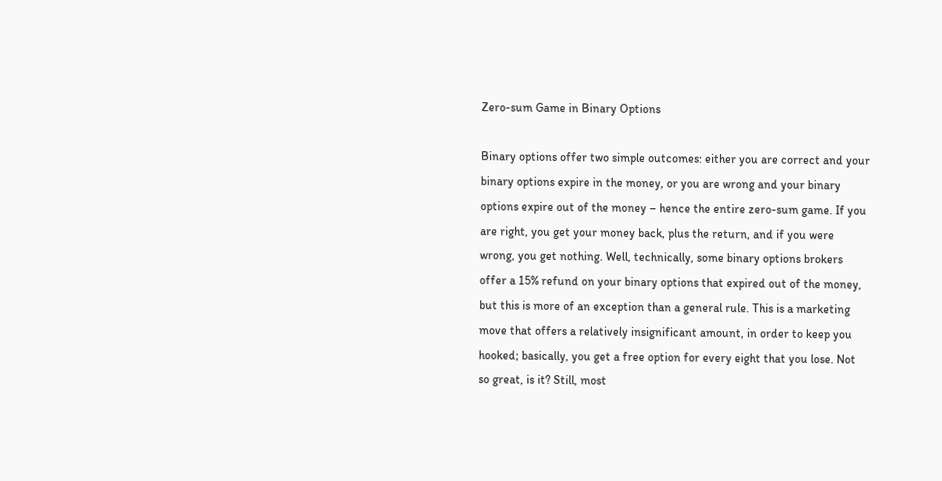Zero-sum Game in Binary Options

Binary options offer two simple outcomes: either you are correct and your binary options expire in the money, or you are wrong and your binary options expire out of the money – hence the entire zero-sum game. If you are right, you get your money back, plus the return, and if you were wrong, you get nothing. Well, technically, some binary options brokers offer a 15% refund on your binary options that expired out of the money, but this is more of an exception than a general rule. This is a marketing move that offers a relatively insignificant amount, in order to keep you hooked; basically, you get a free option for every eight that you lose. Not so great, is it? Still, most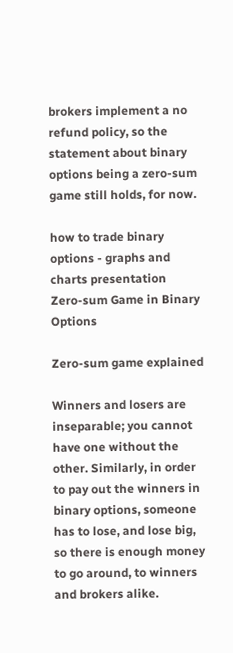brokers implement a no refund policy, so the statement about binary options being a zero-sum game still holds, for now.

how to trade binary options - graphs and charts presentation
Zero-sum Game in Binary Options

Zero-sum game explained

Winners and losers are inseparable; you cannot have one without the other. Similarly, in order to pay out the winners in binary options, someone has to lose, and lose big, so there is enough money to go around, to winners and brokers alike.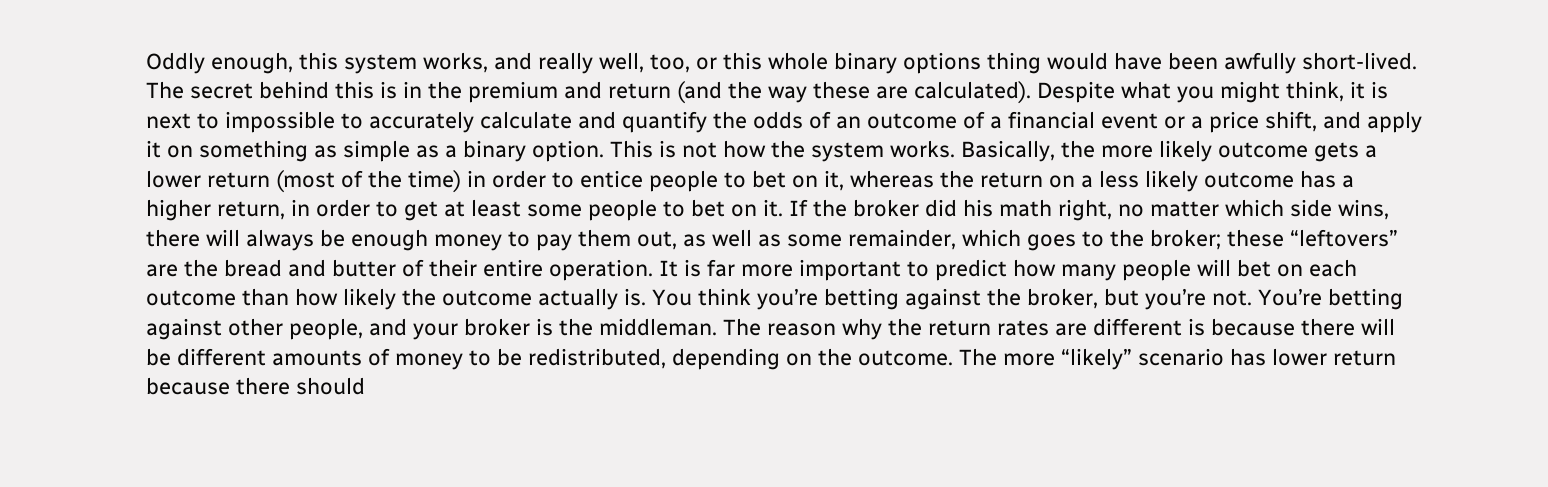Oddly enough, this system works, and really well, too, or this whole binary options thing would have been awfully short-lived. The secret behind this is in the premium and return (and the way these are calculated). Despite what you might think, it is next to impossible to accurately calculate and quantify the odds of an outcome of a financial event or a price shift, and apply it on something as simple as a binary option. This is not how the system works. Basically, the more likely outcome gets a lower return (most of the time) in order to entice people to bet on it, whereas the return on a less likely outcome has a higher return, in order to get at least some people to bet on it. If the broker did his math right, no matter which side wins, there will always be enough money to pay them out, as well as some remainder, which goes to the broker; these “leftovers” are the bread and butter of their entire operation. It is far more important to predict how many people will bet on each outcome than how likely the outcome actually is. You think you’re betting against the broker, but you’re not. You’re betting against other people, and your broker is the middleman. The reason why the return rates are different is because there will be different amounts of money to be redistributed, depending on the outcome. The more “likely” scenario has lower return because there should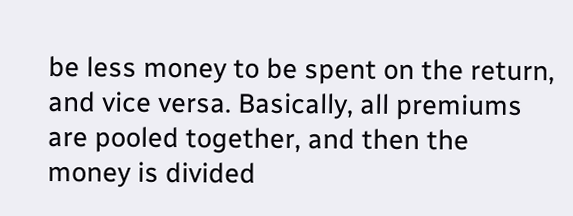be less money to be spent on the return, and vice versa. Basically, all premiums are pooled together, and then the money is divided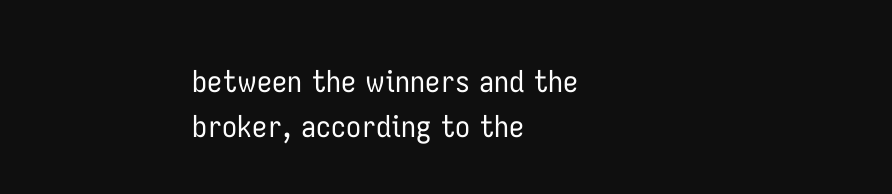between the winners and the broker, according to the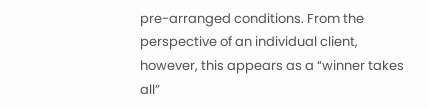pre-arranged conditions. From the perspective of an individual client, however, this appears as a “winner takes all”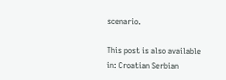scenario.

This post is also available in: Croatian Serbian